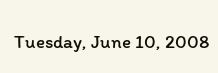Tuesday, June 10, 2008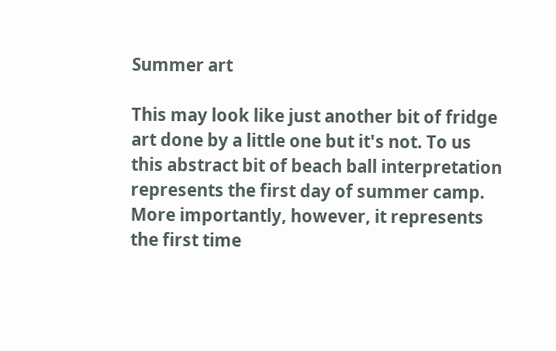Summer art

This may look like just another bit of fridge art done by a little one but it's not. To us this abstract bit of beach ball interpretation represents the first day of summer camp. More importantly, however, it represents the first time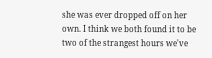she was ever dropped off on her own. I think we both found it to be two of the strangest hours we've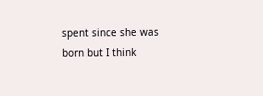spent since she was born but I think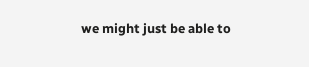we might just be able to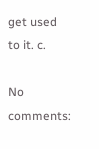get used to it. c.

No comments: